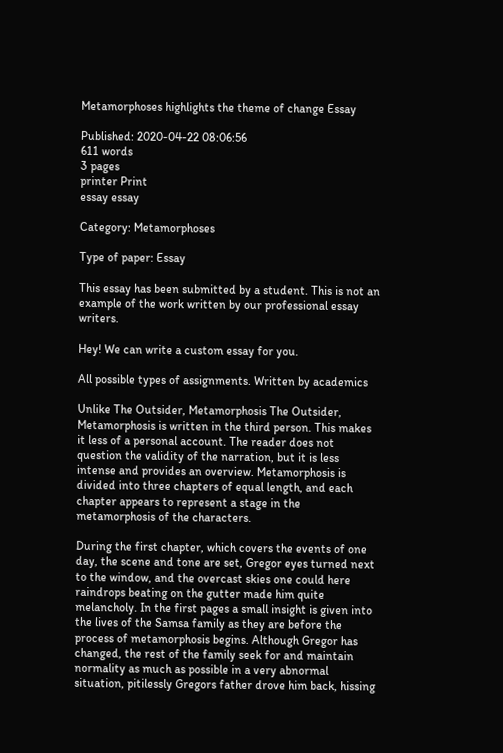Metamorphoses highlights the theme of change Essay

Published: 2020-04-22 08:06:56
611 words
3 pages
printer Print
essay essay

Category: Metamorphoses

Type of paper: Essay

This essay has been submitted by a student. This is not an example of the work written by our professional essay writers.

Hey! We can write a custom essay for you.

All possible types of assignments. Written by academics

Unlike The Outsider, Metamorphosis The Outsider, Metamorphosis is written in the third person. This makes it less of a personal account. The reader does not question the validity of the narration, but it is less intense and provides an overview. Metamorphosis is divided into three chapters of equal length, and each chapter appears to represent a stage in the metamorphosis of the characters.

During the first chapter, which covers the events of one day, the scene and tone are set, Gregor eyes turned next to the window, and the overcast skies one could here raindrops beating on the gutter made him quite melancholy. In the first pages a small insight is given into the lives of the Samsa family as they are before the process of metamorphosis begins. Although Gregor has changed, the rest of the family seek for and maintain normality as much as possible in a very abnormal situation, pitilessly Gregors father drove him back, hissing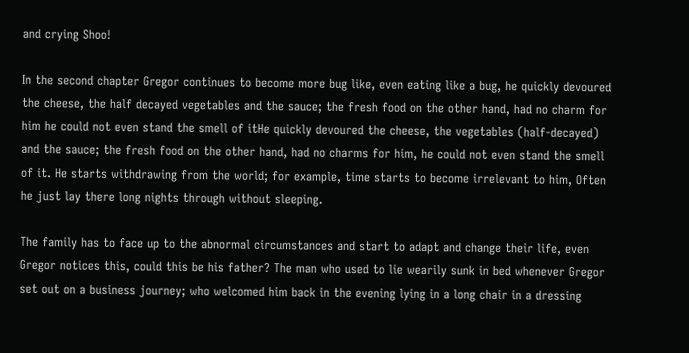and crying Shoo!

In the second chapter Gregor continues to become more bug like, even eating like a bug, he quickly devoured the cheese, the half decayed vegetables and the sauce; the fresh food on the other hand, had no charm for him he could not even stand the smell of itHe quickly devoured the cheese, the vegetables (half-decayed) and the sauce; the fresh food on the other hand, had no charms for him, he could not even stand the smell of it. He starts withdrawing from the world; for example, time starts to become irrelevant to him, Often he just lay there long nights through without sleeping.

The family has to face up to the abnormal circumstances and start to adapt and change their life, even Gregor notices this, could this be his father? The man who used to lie wearily sunk in bed whenever Gregor set out on a business journey; who welcomed him back in the evening lying in a long chair in a dressing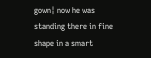gown¦ now he was standing there in fine shape in a smart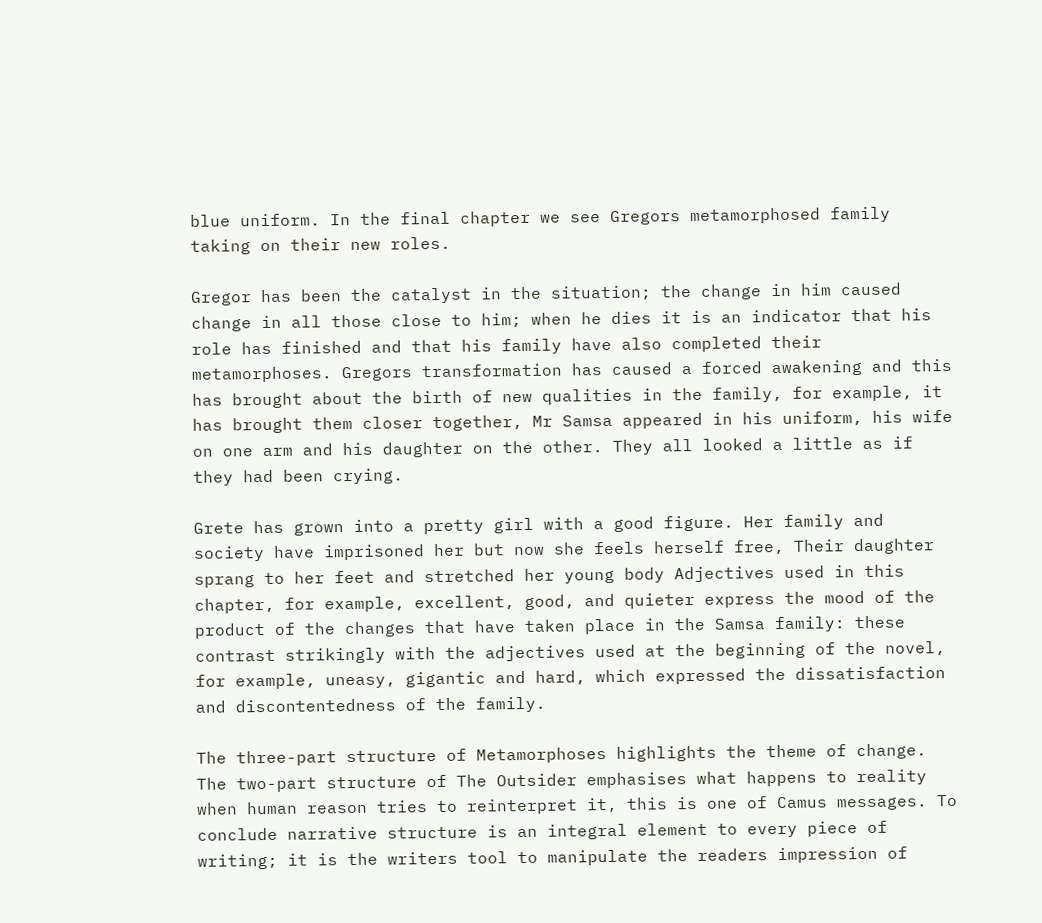blue uniform. In the final chapter we see Gregors metamorphosed family taking on their new roles.

Gregor has been the catalyst in the situation; the change in him caused change in all those close to him; when he dies it is an indicator that his role has finished and that his family have also completed their metamorphoses. Gregors transformation has caused a forced awakening and this has brought about the birth of new qualities in the family, for example, it has brought them closer together, Mr Samsa appeared in his uniform, his wife on one arm and his daughter on the other. They all looked a little as if they had been crying.

Grete has grown into a pretty girl with a good figure. Her family and society have imprisoned her but now she feels herself free, Their daughter sprang to her feet and stretched her young body Adjectives used in this chapter, for example, excellent, good, and quieter express the mood of the product of the changes that have taken place in the Samsa family: these contrast strikingly with the adjectives used at the beginning of the novel, for example, uneasy, gigantic and hard, which expressed the dissatisfaction and discontentedness of the family.

The three-part structure of Metamorphoses highlights the theme of change. The two-part structure of The Outsider emphasises what happens to reality when human reason tries to reinterpret it, this is one of Camus messages. To conclude narrative structure is an integral element to every piece of writing; it is the writers tool to manipulate the readers impression of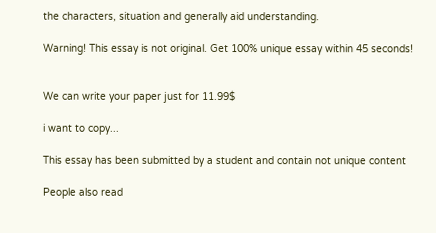the characters, situation and generally aid understanding.

Warning! This essay is not original. Get 100% unique essay within 45 seconds!


We can write your paper just for 11.99$

i want to copy...

This essay has been submitted by a student and contain not unique content

People also read